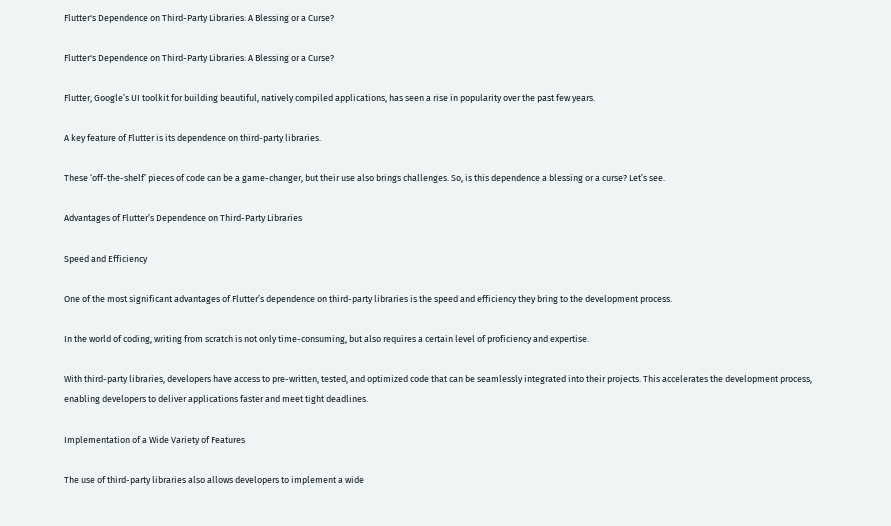Flutter's Dependence on Third-Party Libraries: A Blessing or a Curse?

Flutter's Dependence on Third-Party Libraries: A Blessing or a Curse?

Flutter, Google’s UI toolkit for building beautiful, natively compiled applications, has seen a rise in popularity over the past few years.

A key feature of Flutter is its dependence on third-party libraries.

These ‘off-the-shelf’ pieces of code can be a game-changer, but their use also brings challenges. So, is this dependence a blessing or a curse? Let’s see.

Advantages of Flutter’s Dependence on Third-Party Libraries

Speed and Efficiency

One of the most significant advantages of Flutter’s dependence on third-party libraries is the speed and efficiency they bring to the development process.

In the world of coding, writing from scratch is not only time-consuming, but also requires a certain level of proficiency and expertise.

With third-party libraries, developers have access to pre-written, tested, and optimized code that can be seamlessly integrated into their projects. This accelerates the development process, enabling developers to deliver applications faster and meet tight deadlines.

Implementation of a Wide Variety of Features

The use of third-party libraries also allows developers to implement a wide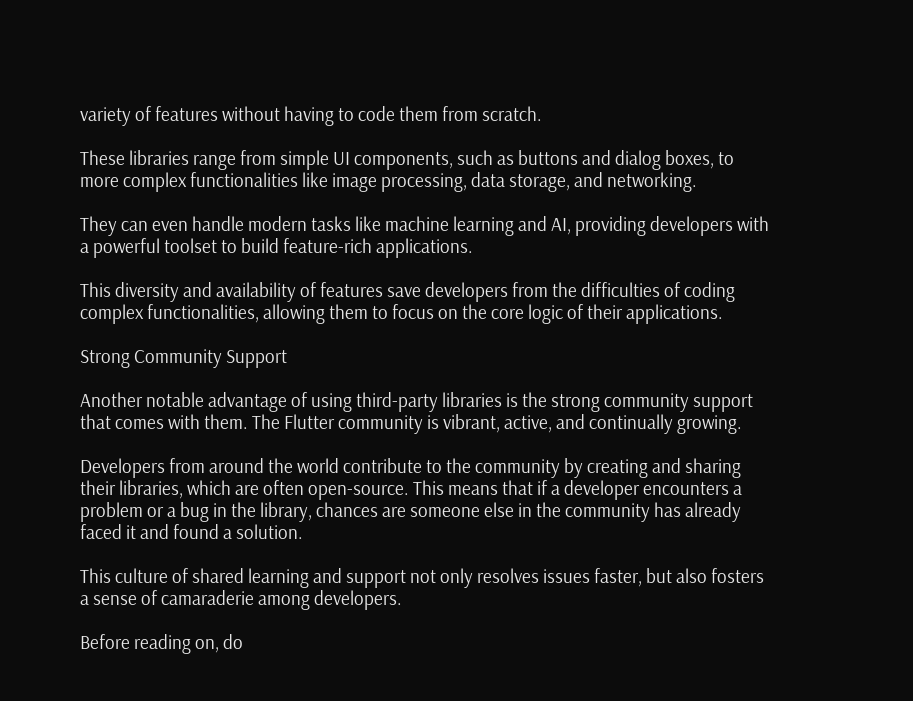variety of features without having to code them from scratch.

These libraries range from simple UI components, such as buttons and dialog boxes, to more complex functionalities like image processing, data storage, and networking.

They can even handle modern tasks like machine learning and AI, providing developers with a powerful toolset to build feature-rich applications.

This diversity and availability of features save developers from the difficulties of coding complex functionalities, allowing them to focus on the core logic of their applications.

Strong Community Support

Another notable advantage of using third-party libraries is the strong community support that comes with them. The Flutter community is vibrant, active, and continually growing.

Developers from around the world contribute to the community by creating and sharing their libraries, which are often open-source. This means that if a developer encounters a problem or a bug in the library, chances are someone else in the community has already faced it and found a solution.

This culture of shared learning and support not only resolves issues faster, but also fosters a sense of camaraderie among developers.

Before reading on, do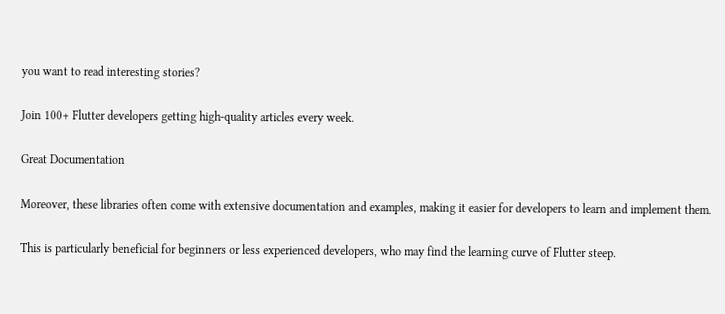you want to read interesting stories?

Join 100+ Flutter developers getting high-quality articles every week.

Great Documentation

Moreover, these libraries often come with extensive documentation and examples, making it easier for developers to learn and implement them.

This is particularly beneficial for beginners or less experienced developers, who may find the learning curve of Flutter steep.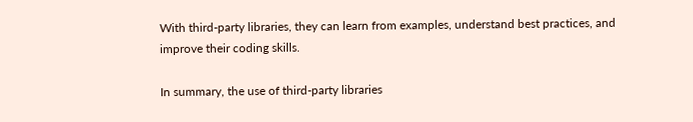With third-party libraries, they can learn from examples, understand best practices, and improve their coding skills.

In summary, the use of third-party libraries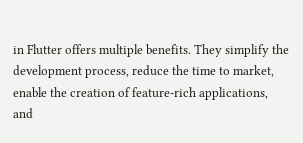in Flutter offers multiple benefits. They simplify the development process, reduce the time to market, enable the creation of feature-rich applications, and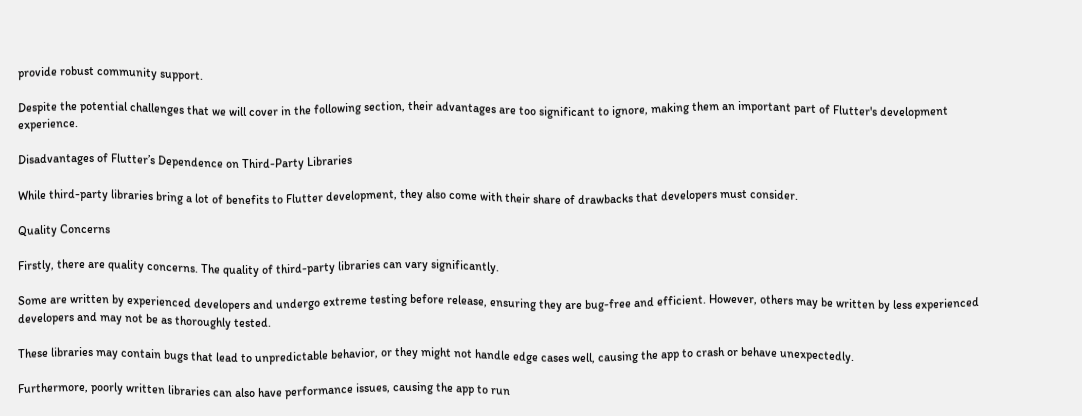provide robust community support.

Despite the potential challenges that we will cover in the following section, their advantages are too significant to ignore, making them an important part of Flutter's development experience.

Disadvantages of Flutter’s Dependence on Third-Party Libraries

While third-party libraries bring a lot of benefits to Flutter development, they also come with their share of drawbacks that developers must consider.

Quality Concerns

Firstly, there are quality concerns. The quality of third-party libraries can vary significantly.

Some are written by experienced developers and undergo extreme testing before release, ensuring they are bug-free and efficient. However, others may be written by less experienced developers and may not be as thoroughly tested.

These libraries may contain bugs that lead to unpredictable behavior, or they might not handle edge cases well, causing the app to crash or behave unexpectedly.

Furthermore, poorly written libraries can also have performance issues, causing the app to run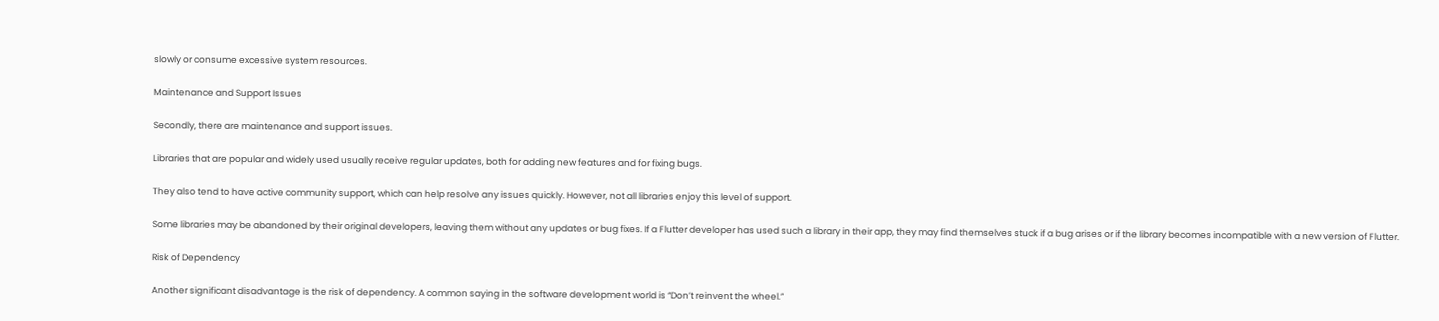slowly or consume excessive system resources.

Maintenance and Support Issues

Secondly, there are maintenance and support issues.

Libraries that are popular and widely used usually receive regular updates, both for adding new features and for fixing bugs.

They also tend to have active community support, which can help resolve any issues quickly. However, not all libraries enjoy this level of support.

Some libraries may be abandoned by their original developers, leaving them without any updates or bug fixes. If a Flutter developer has used such a library in their app, they may find themselves stuck if a bug arises or if the library becomes incompatible with a new version of Flutter.

Risk of Dependency

Another significant disadvantage is the risk of dependency. A common saying in the software development world is “Don’t reinvent the wheel.”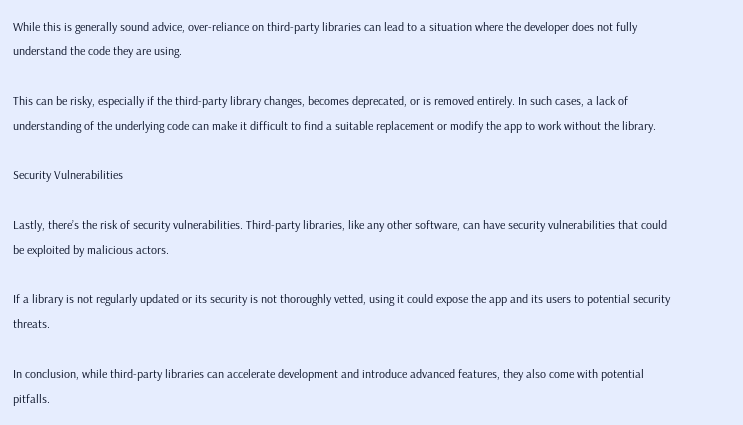While this is generally sound advice, over-reliance on third-party libraries can lead to a situation where the developer does not fully understand the code they are using.

This can be risky, especially if the third-party library changes, becomes deprecated, or is removed entirely. In such cases, a lack of understanding of the underlying code can make it difficult to find a suitable replacement or modify the app to work without the library.

Security Vulnerabilities

Lastly, there’s the risk of security vulnerabilities. Third-party libraries, like any other software, can have security vulnerabilities that could be exploited by malicious actors.

If a library is not regularly updated or its security is not thoroughly vetted, using it could expose the app and its users to potential security threats.

In conclusion, while third-party libraries can accelerate development and introduce advanced features, they also come with potential pitfalls.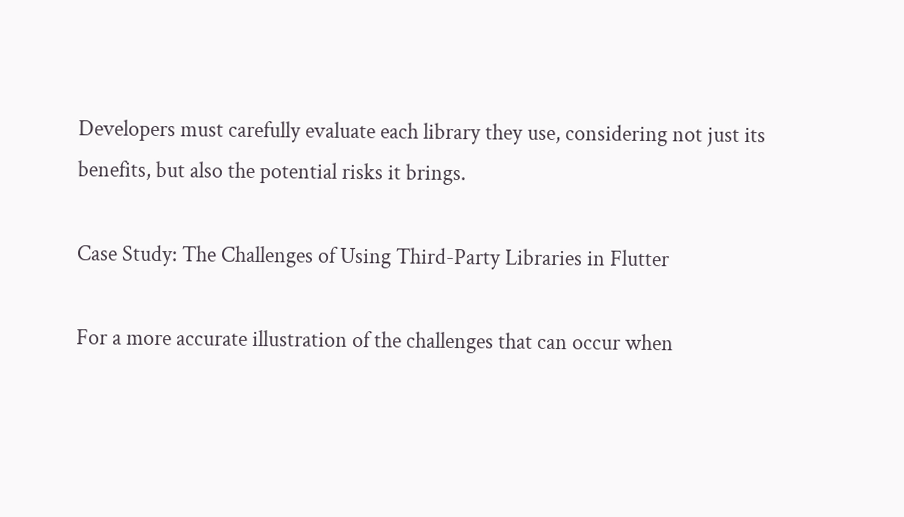Developers must carefully evaluate each library they use, considering not just its benefits, but also the potential risks it brings.

Case Study: The Challenges of Using Third-Party Libraries in Flutter

For a more accurate illustration of the challenges that can occur when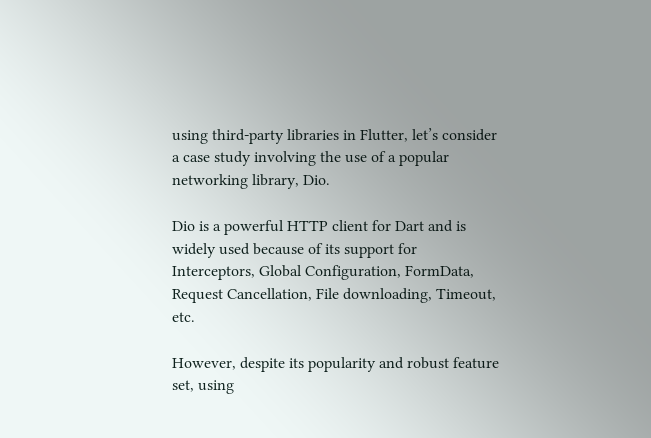using third-party libraries in Flutter, let’s consider a case study involving the use of a popular networking library, Dio.

Dio is a powerful HTTP client for Dart and is widely used because of its support for Interceptors, Global Configuration, FormData, Request Cancellation, File downloading, Timeout, etc.

However, despite its popularity and robust feature set, using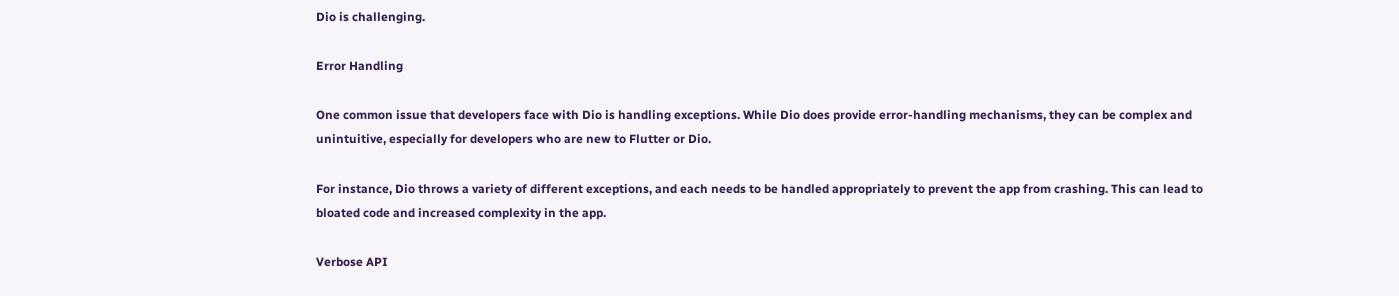Dio is challenging.

Error Handling

One common issue that developers face with Dio is handling exceptions. While Dio does provide error-handling mechanisms, they can be complex and unintuitive, especially for developers who are new to Flutter or Dio.

For instance, Dio throws a variety of different exceptions, and each needs to be handled appropriately to prevent the app from crashing. This can lead to bloated code and increased complexity in the app.

Verbose API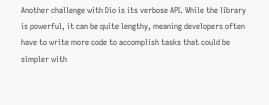Another challenge with Dio is its verbose API. While the library is powerful, it can be quite lengthy, meaning developers often have to write more code to accomplish tasks that could be simpler with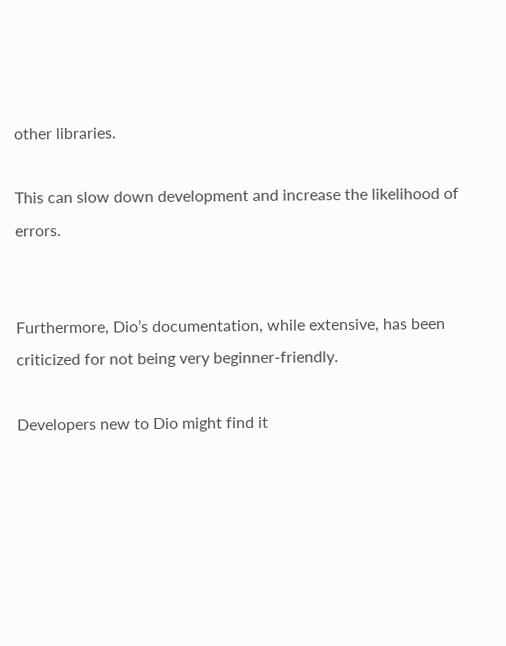other libraries.

This can slow down development and increase the likelihood of errors.


Furthermore, Dio’s documentation, while extensive, has been criticized for not being very beginner-friendly.

Developers new to Dio might find it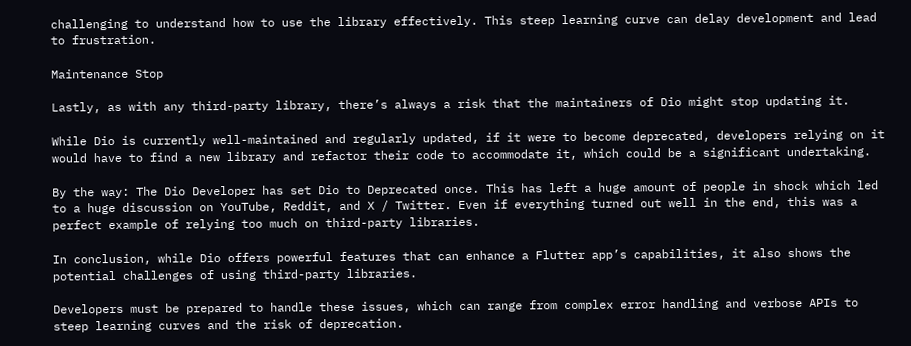challenging to understand how to use the library effectively. This steep learning curve can delay development and lead to frustration.

Maintenance Stop

Lastly, as with any third-party library, there’s always a risk that the maintainers of Dio might stop updating it.

While Dio is currently well-maintained and regularly updated, if it were to become deprecated, developers relying on it would have to find a new library and refactor their code to accommodate it, which could be a significant undertaking.

By the way: The Dio Developer has set Dio to Deprecated once. This has left a huge amount of people in shock which led to a huge discussion on YouTube, Reddit, and X / Twitter. Even if everything turned out well in the end, this was a perfect example of relying too much on third-party libraries.

In conclusion, while Dio offers powerful features that can enhance a Flutter app’s capabilities, it also shows the potential challenges of using third-party libraries.

Developers must be prepared to handle these issues, which can range from complex error handling and verbose APIs to steep learning curves and the risk of deprecation.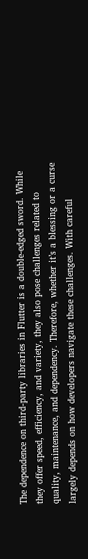The dependence on third-party libraries in Flutter is a double-edged sword. While they offer speed, efficiency, and variety, they also pose challenges related to quality, maintenance, and dependency. Therefore, whether it’s a blessing or a curse largely depends on how developers navigate these challenges. With careful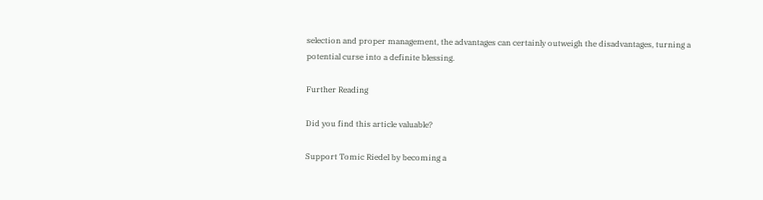selection and proper management, the advantages can certainly outweigh the disadvantages, turning a potential curse into a definite blessing.

Further Reading

Did you find this article valuable?

Support Tomic Riedel by becoming a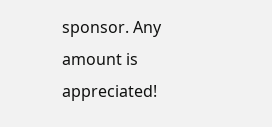sponsor. Any amount is appreciated!